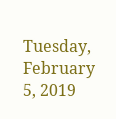Tuesday, February 5, 2019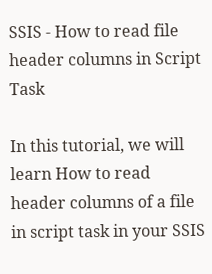SSIS - How to read file header columns in Script Task

In this tutorial, we will learn How to read header columns of a file in script task in your SSIS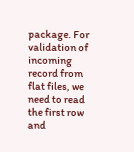package. For validation of incoming record from flat files, we need to read the first row and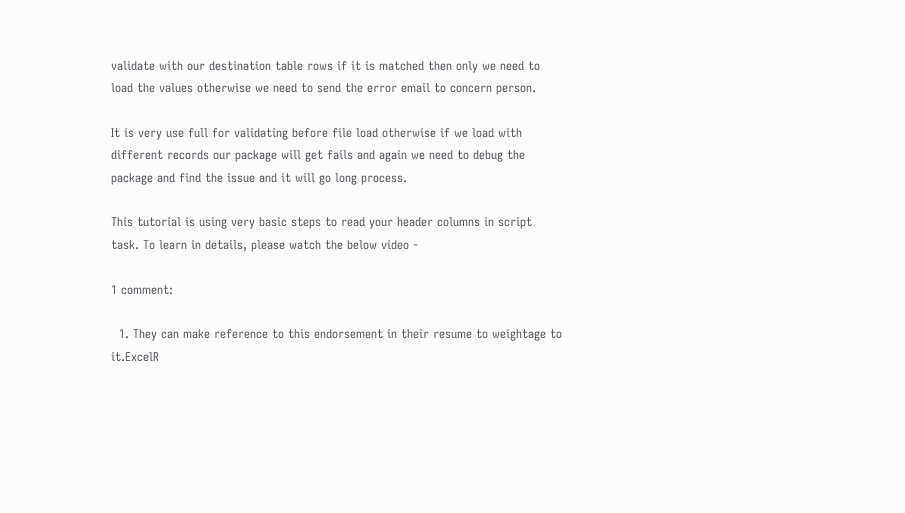validate with our destination table rows if it is matched then only we need to load the values otherwise we need to send the error email to concern person.

It is very use full for validating before file load otherwise if we load with different records our package will get fails and again we need to debug the package and find the issue and it will go long process.

This tutorial is using very basic steps to read your header columns in script task. To learn in details, please watch the below video -

1 comment:

  1. They can make reference to this endorsement in their resume to weightage to it.ExcelR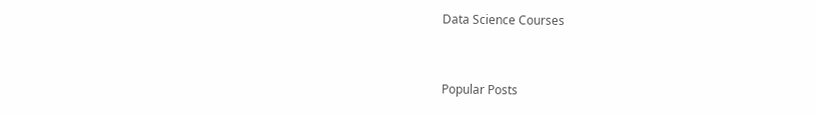Data Science Courses


Popular Posts